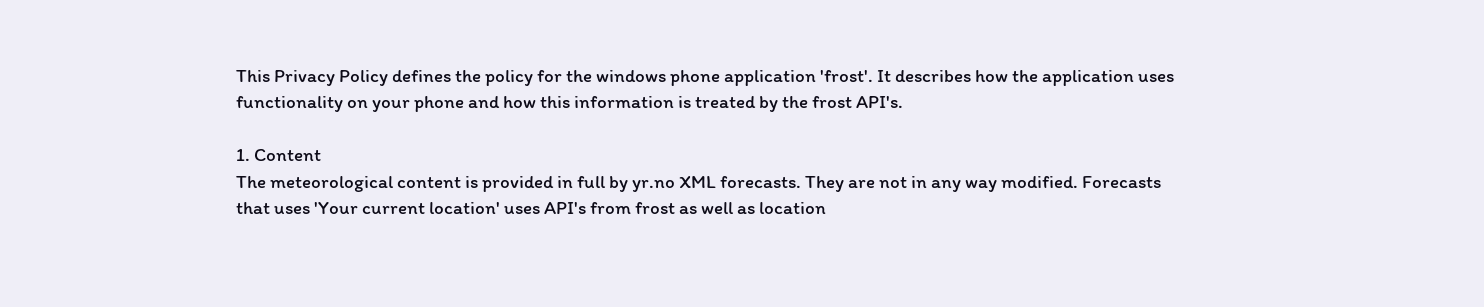This Privacy Policy defines the policy for the windows phone application 'frost'. It describes how the application uses functionality on your phone and how this information is treated by the frost API's.

1. Content
The meteorological content is provided in full by yr.no XML forecasts. They are not in any way modified. Forecasts that uses 'Your current location' uses API's from frost as well as location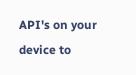API's on your device to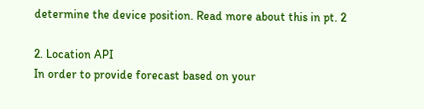determine the device position. Read more about this in pt. 2

2. Location API
In order to provide forecast based on your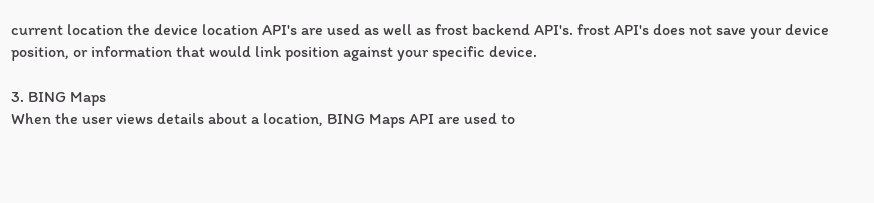current location the device location API's are used as well as frost backend API's. frost API's does not save your device position, or information that would link position against your specific device.

3. BING Maps
When the user views details about a location, BING Maps API are used to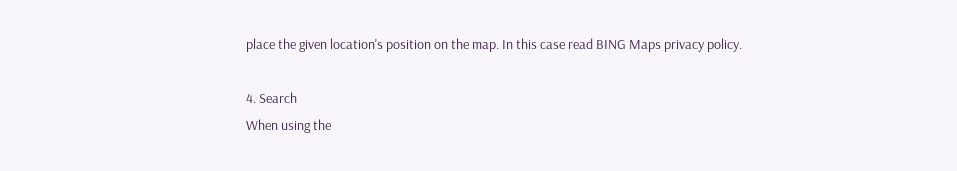place the given location's position on the map. In this case read BING Maps privacy policy.

4. Search
When using the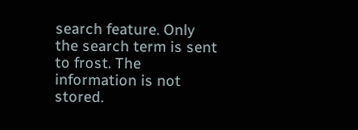search feature. Only the search term is sent to frost. The information is not stored.